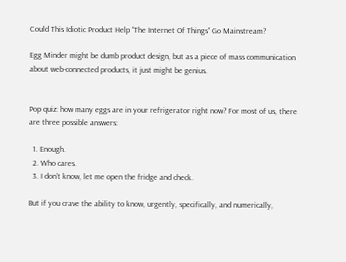Could This Idiotic Product Help “The Internet Of Things” Go Mainstream?

Egg Minder might be dumb product design, but as a piece of mass communication about web-connected products, it just might be genius.


Pop quiz: how many eggs are in your refrigerator right now? For most of us, there are three possible answers:

  1. Enough.
  2. Who cares.
  3. I don’t know, let me open the fridge and check.

But if you crave the ability to know, urgently, specifically, and numerically,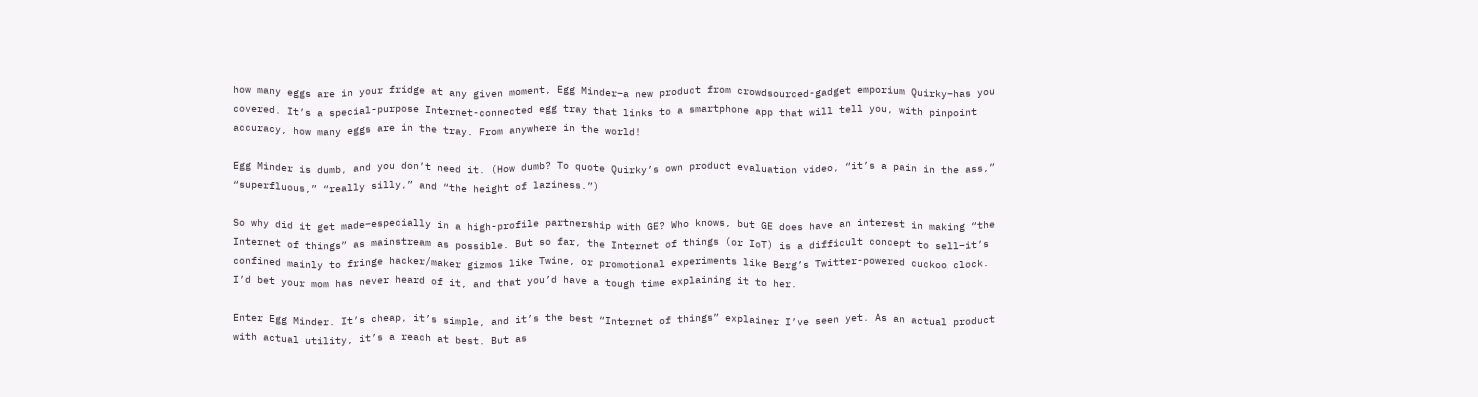how many eggs are in your fridge at any given moment, Egg Minder–a new product from crowdsourced-gadget emporium Quirky–has you covered. It’s a special-purpose Internet-connected egg tray that links to a smartphone app that will tell you, with pinpoint accuracy, how many eggs are in the tray. From anywhere in the world!

Egg Minder is dumb, and you don’t need it. (How dumb? To quote Quirky’s own product evaluation video, “it’s a pain in the ass,” “superfluous,” “really silly,” and “the height of laziness.”)

So why did it get made–especially in a high-profile partnership with GE? Who knows, but GE does have an interest in making “the Internet of things” as mainstream as possible. But so far, the Internet of things (or IoT) is a difficult concept to sell–it’s confined mainly to fringe hacker/maker gizmos like Twine, or promotional experiments like Berg’s Twitter-powered cuckoo clock. I’d bet your mom has never heard of it, and that you’d have a tough time explaining it to her.

Enter Egg Minder. It’s cheap, it’s simple, and it’s the best “Internet of things” explainer I’ve seen yet. As an actual product with actual utility, it’s a reach at best. But as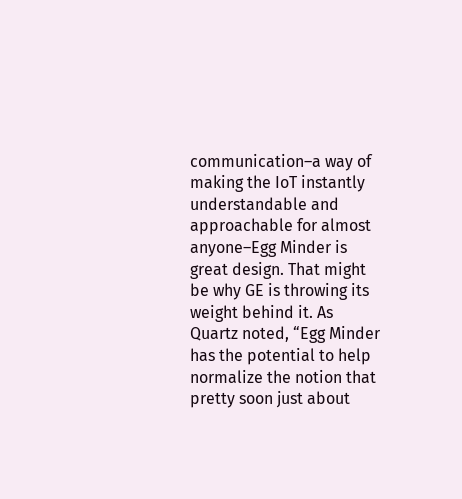communication–a way of making the IoT instantly understandable and approachable for almost anyone–Egg Minder is great design. That might be why GE is throwing its weight behind it. As Quartz noted, “Egg Minder has the potential to help normalize the notion that pretty soon just about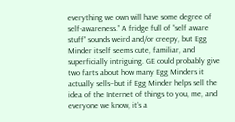everything we own will have some degree of self-awareness.” A fridge full of “self aware stuff” sounds weird and/or creepy, but Egg Minder itself seems cute, familiar, and superficially intriguing. GE could probably give two farts about how many Egg Minders it actually sells–but if Egg Minder helps sell the idea of the Internet of things to you, me, and everyone we know, it’s a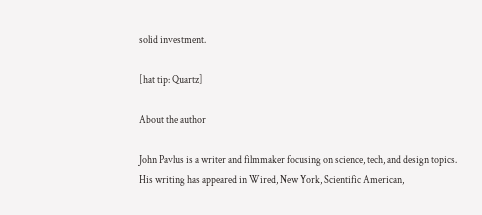solid investment.

[hat tip: Quartz]

About the author

John Pavlus is a writer and filmmaker focusing on science, tech, and design topics. His writing has appeared in Wired, New York, Scientific American,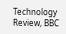Technology Review, BBC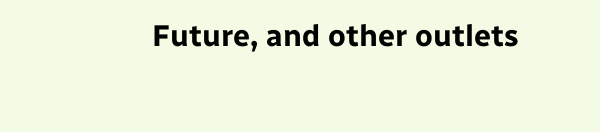Future, and other outlets